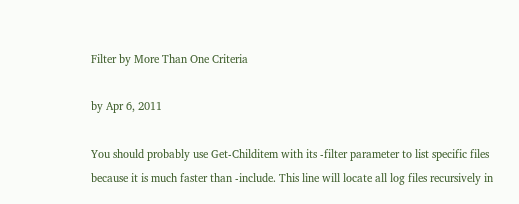Filter by More Than One Criteria

by Apr 6, 2011

You should probably use Get-Childitem with its -filter parameter to list specific files because it is much faster than -include. This line will locate all log files recursively in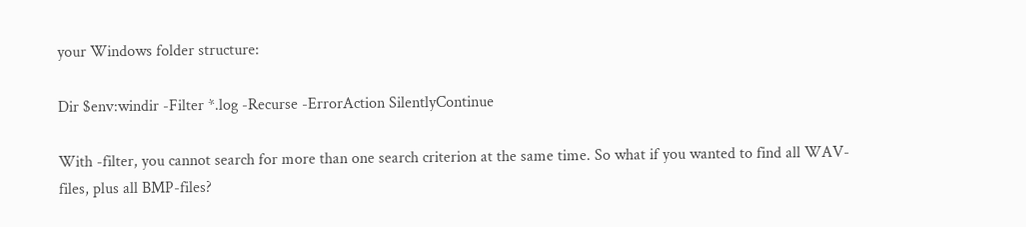your Windows folder structure:

Dir $env:windir -Filter *.log -Recurse -ErrorAction SilentlyContinue

With -filter, you cannot search for more than one search criterion at the same time. So what if you wanted to find all WAV-files, plus all BMP-files?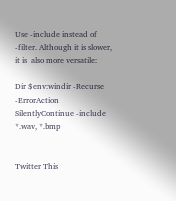Use -include instead of -filter. Although it is slower, it is  also more versatile:

Dir $env:windir -Recurse -ErrorAction SilentlyContinue -include *.wav, *.bmp


Twitter This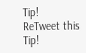Tip!
ReTweet this Tip!